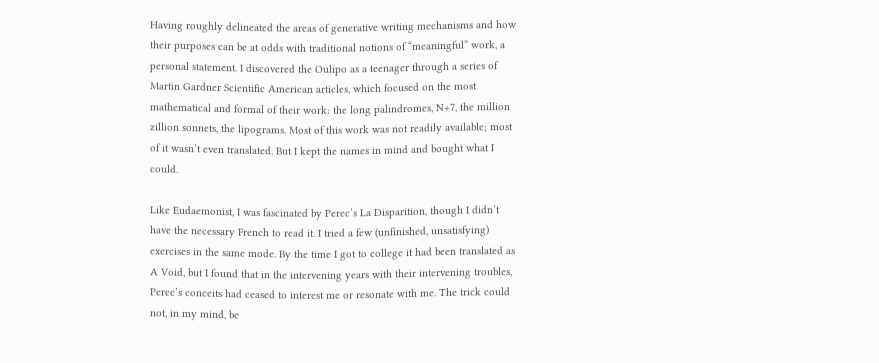Having roughly delineated the areas of generative writing mechanisms and how their purposes can be at odds with traditional notions of “meaningful” work, a personal statement. I discovered the Oulipo as a teenager through a series of Martin Gardner Scientific American articles, which focused on the most mathematical and formal of their work: the long palindromes, N+7, the million zillion sonnets, the lipograms. Most of this work was not readily available; most of it wasn’t even translated. But I kept the names in mind and bought what I could.

Like Eudaemonist, I was fascinated by Perec’s La Disparition, though I didn’t have the necessary French to read it. I tried a few (unfinished, unsatisfying) exercises in the same mode. By the time I got to college it had been translated as A Void, but I found that in the intervening years with their intervening troubles, Perec’s conceits had ceased to interest me or resonate with me. The trick could not, in my mind, be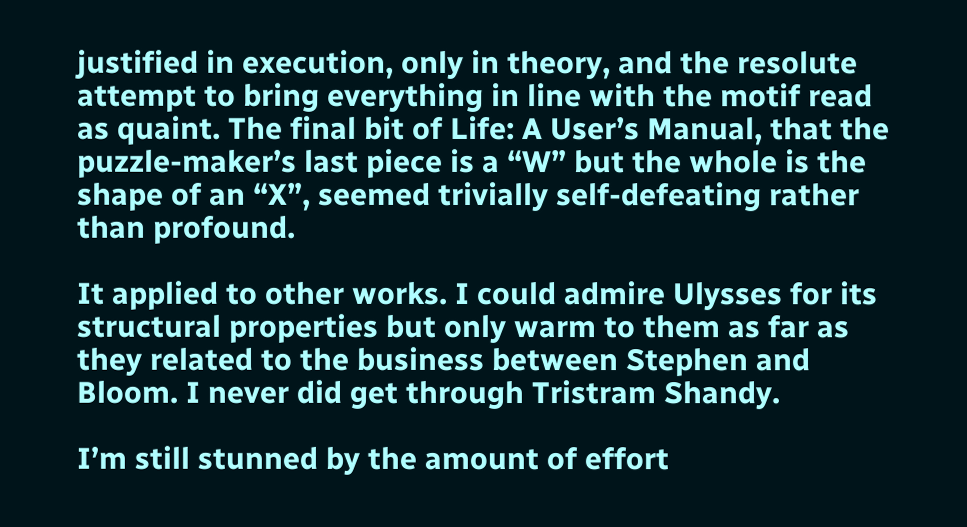justified in execution, only in theory, and the resolute attempt to bring everything in line with the motif read as quaint. The final bit of Life: A User’s Manual, that the puzzle-maker’s last piece is a “W” but the whole is the shape of an “X”, seemed trivially self-defeating rather than profound.

It applied to other works. I could admire Ulysses for its structural properties but only warm to them as far as they related to the business between Stephen and Bloom. I never did get through Tristram Shandy.

I’m still stunned by the amount of effort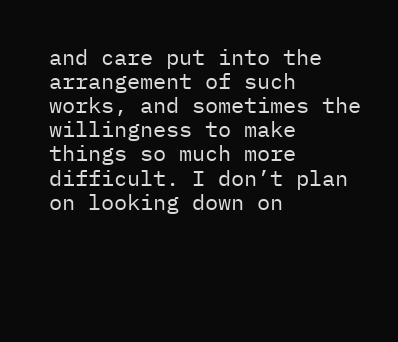and care put into the arrangement of such works, and sometimes the willingness to make things so much more difficult. I don’t plan on looking down on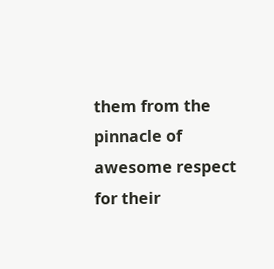them from the pinnacle of awesome respect for their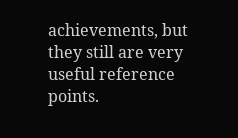achievements, but they still are very useful reference points.